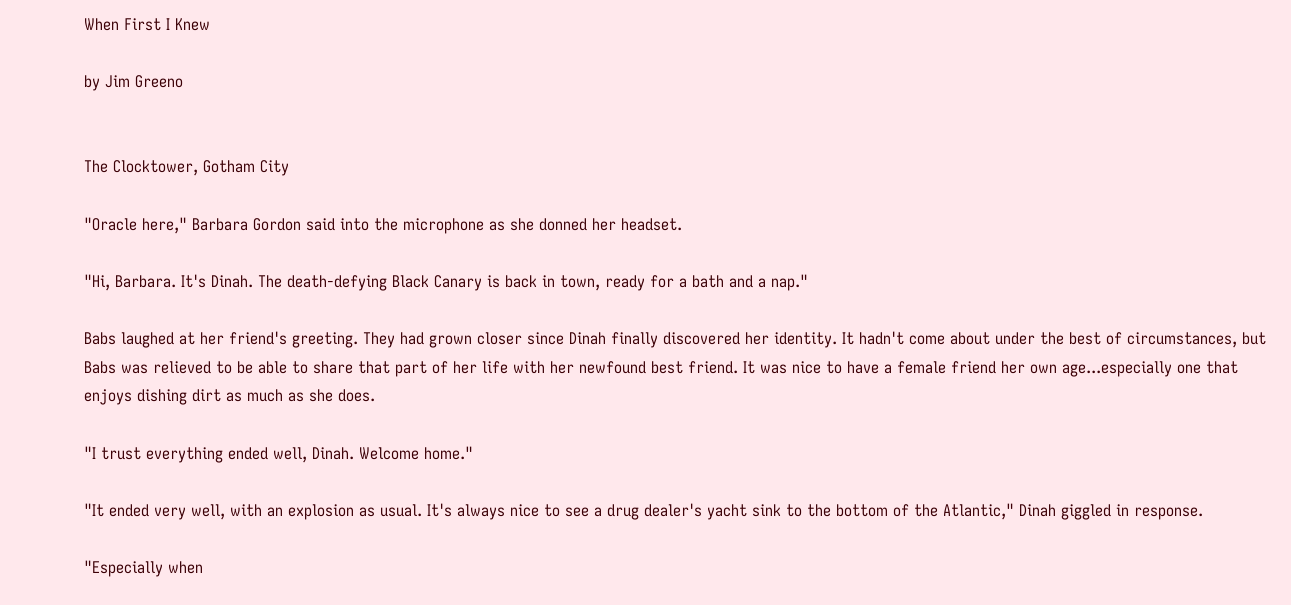When First I Knew

by Jim Greeno


The Clocktower, Gotham City

"Oracle here," Barbara Gordon said into the microphone as she donned her headset.

"Hi, Barbara. It's Dinah. The death-defying Black Canary is back in town, ready for a bath and a nap."

Babs laughed at her friend's greeting. They had grown closer since Dinah finally discovered her identity. It hadn't come about under the best of circumstances, but Babs was relieved to be able to share that part of her life with her newfound best friend. It was nice to have a female friend her own age...especially one that enjoys dishing dirt as much as she does.

"I trust everything ended well, Dinah. Welcome home."

"It ended very well, with an explosion as usual. It's always nice to see a drug dealer's yacht sink to the bottom of the Atlantic," Dinah giggled in response.

"Especially when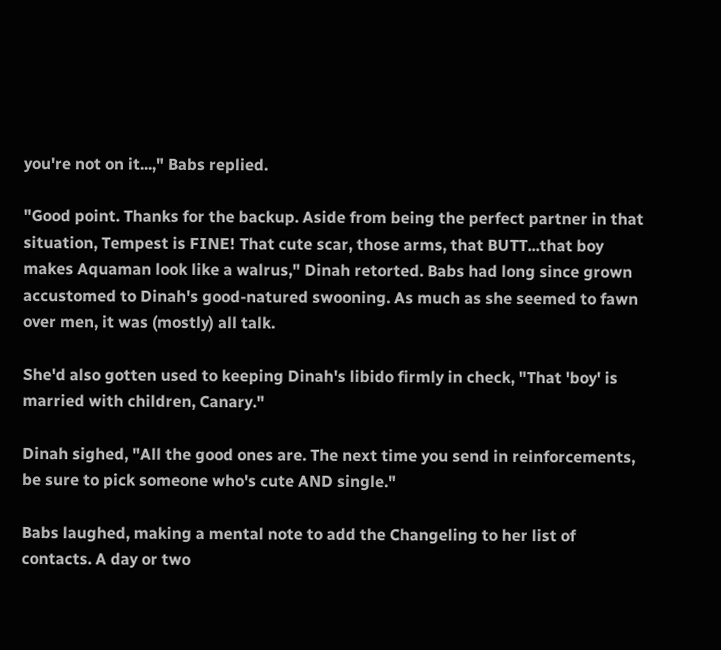you're not on it...," Babs replied.

"Good point. Thanks for the backup. Aside from being the perfect partner in that situation, Tempest is FINE! That cute scar, those arms, that BUTT...that boy makes Aquaman look like a walrus," Dinah retorted. Babs had long since grown accustomed to Dinah's good-natured swooning. As much as she seemed to fawn over men, it was (mostly) all talk.

She'd also gotten used to keeping Dinah's libido firmly in check, "That 'boy' is married with children, Canary."

Dinah sighed, "All the good ones are. The next time you send in reinforcements, be sure to pick someone who's cute AND single."

Babs laughed, making a mental note to add the Changeling to her list of contacts. A day or two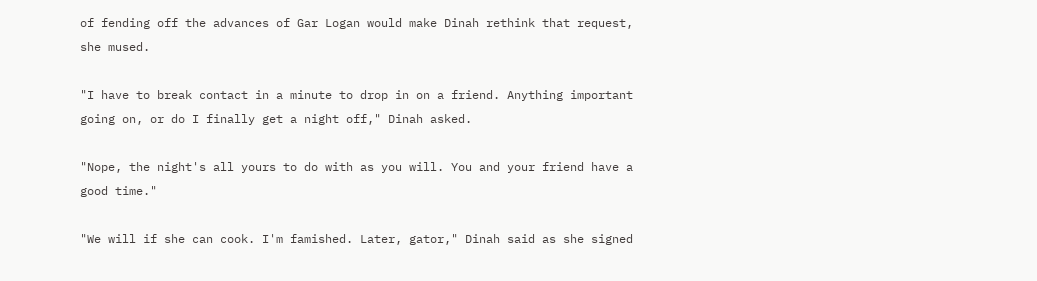of fending off the advances of Gar Logan would make Dinah rethink that request, she mused.

"I have to break contact in a minute to drop in on a friend. Anything important going on, or do I finally get a night off," Dinah asked.

"Nope, the night's all yours to do with as you will. You and your friend have a good time."

"We will if she can cook. I'm famished. Later, gator," Dinah said as she signed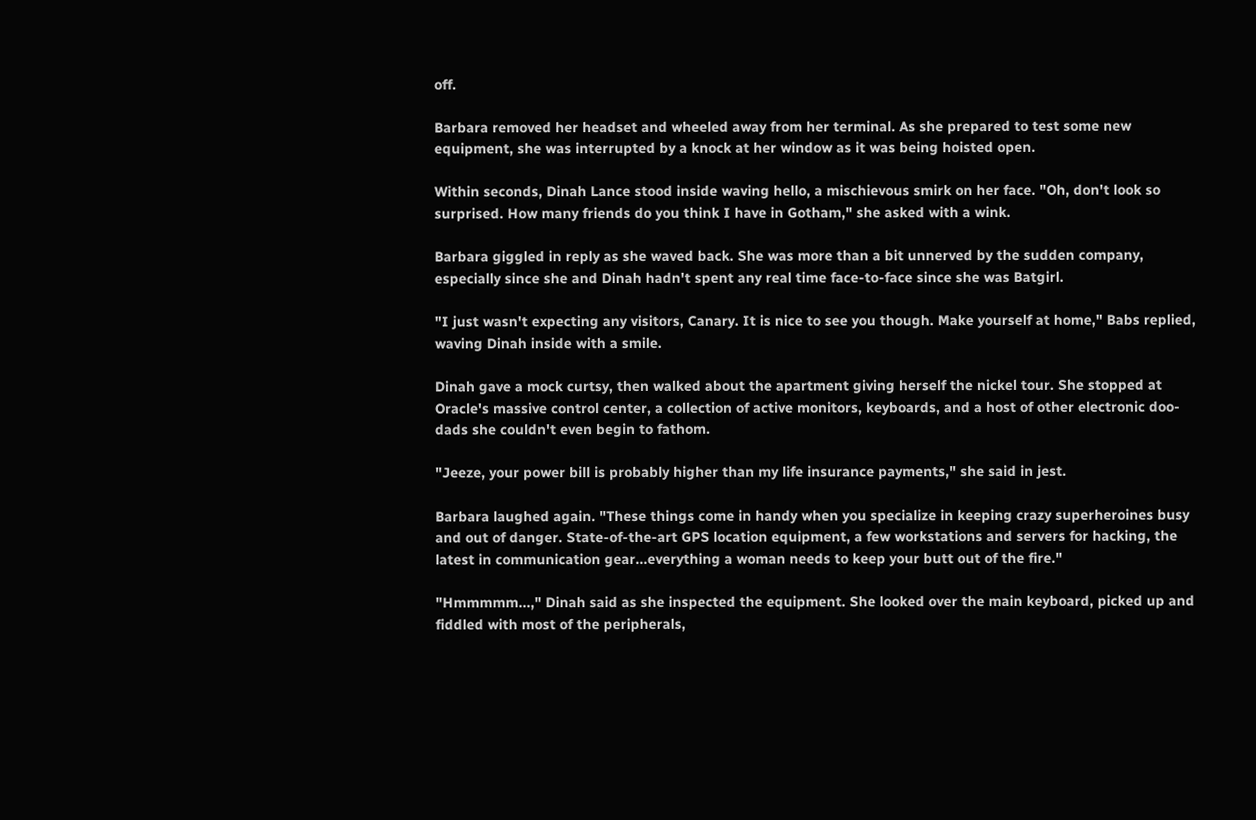off.

Barbara removed her headset and wheeled away from her terminal. As she prepared to test some new equipment, she was interrupted by a knock at her window as it was being hoisted open.

Within seconds, Dinah Lance stood inside waving hello, a mischievous smirk on her face. "Oh, don't look so surprised. How many friends do you think I have in Gotham," she asked with a wink.

Barbara giggled in reply as she waved back. She was more than a bit unnerved by the sudden company, especially since she and Dinah hadn't spent any real time face-to-face since she was Batgirl.

"I just wasn't expecting any visitors, Canary. It is nice to see you though. Make yourself at home," Babs replied, waving Dinah inside with a smile.

Dinah gave a mock curtsy, then walked about the apartment giving herself the nickel tour. She stopped at Oracle's massive control center, a collection of active monitors, keyboards, and a host of other electronic doo-dads she couldn't even begin to fathom.

"Jeeze, your power bill is probably higher than my life insurance payments," she said in jest.

Barbara laughed again. "These things come in handy when you specialize in keeping crazy superheroines busy and out of danger. State-of-the-art GPS location equipment, a few workstations and servers for hacking, the latest in communication gear...everything a woman needs to keep your butt out of the fire."

"Hmmmmm...," Dinah said as she inspected the equipment. She looked over the main keyboard, picked up and fiddled with most of the peripherals,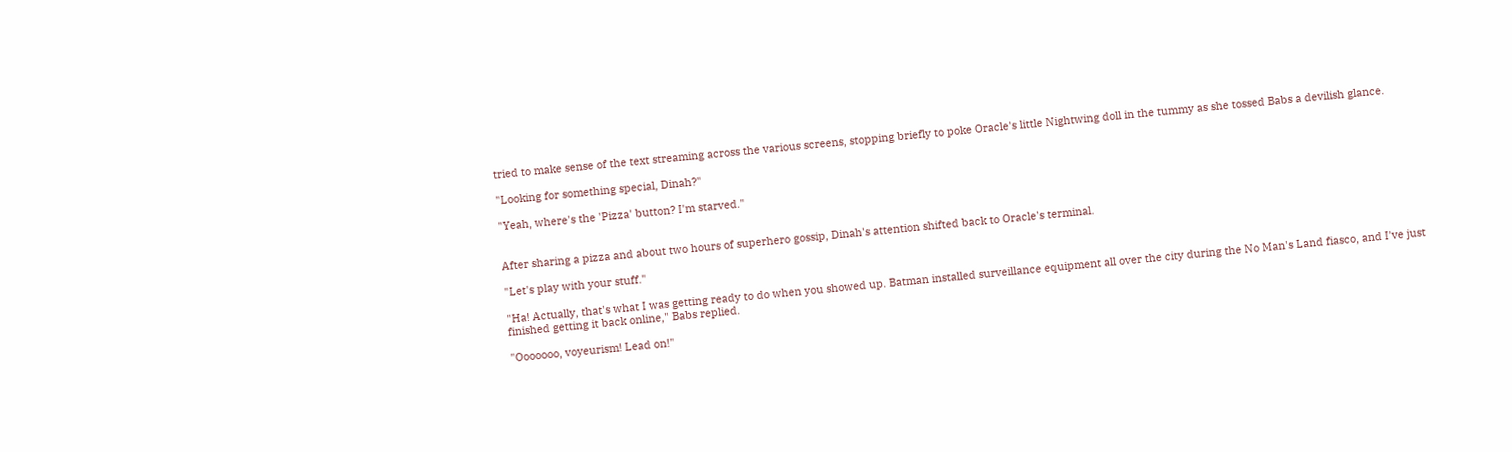tried to make sense of the text streaming across the various screens, stopping briefly to poke Oracle's little Nightwing doll in the tummy as she tossed Babs a devilish glance.

"Looking for something special, Dinah?"

"Yeah, where's the 'Pizza' button? I'm starved."


After sharing a pizza and about two hours of superhero gossip, Dinah's attention shifted back to Oracle's terminal.

"Let's play with your stuff."

"Ha! Actually, that's what I was getting ready to do when you showed up. Batman installed surveillance equipment all over the city during the No Man's Land fiasco, and I've just finished getting it back online," Babs replied.

"Ooooooo, voyeurism! Lead on!"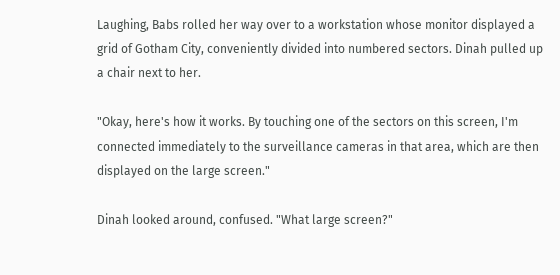Laughing, Babs rolled her way over to a workstation whose monitor displayed a grid of Gotham City, conveniently divided into numbered sectors. Dinah pulled up a chair next to her.

"Okay, here's how it works. By touching one of the sectors on this screen, I'm connected immediately to the surveillance cameras in that area, which are then displayed on the large screen."

Dinah looked around, confused. "What large screen?"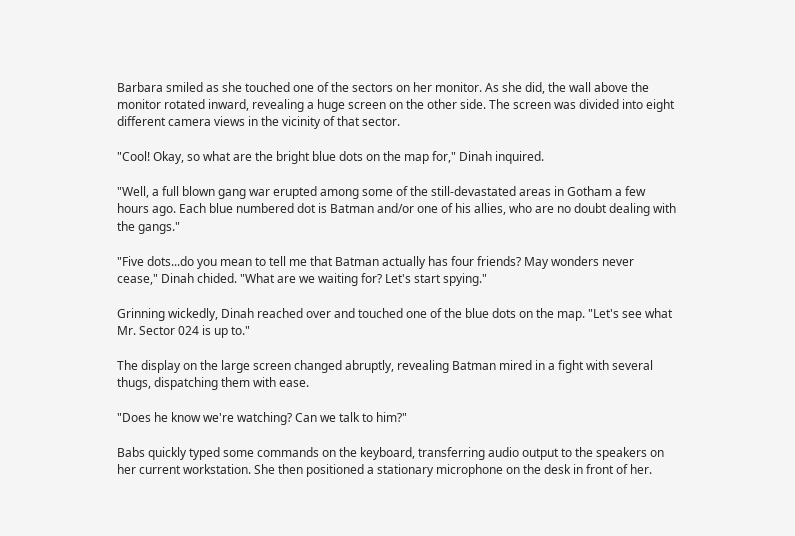Barbara smiled as she touched one of the sectors on her monitor. As she did, the wall above the monitor rotated inward, revealing a huge screen on the other side. The screen was divided into eight different camera views in the vicinity of that sector.

"Cool! Okay, so what are the bright blue dots on the map for," Dinah inquired.

"Well, a full blown gang war erupted among some of the still-devastated areas in Gotham a few hours ago. Each blue numbered dot is Batman and/or one of his allies, who are no doubt dealing with the gangs."

"Five dots...do you mean to tell me that Batman actually has four friends? May wonders never cease," Dinah chided. "What are we waiting for? Let's start spying."

Grinning wickedly, Dinah reached over and touched one of the blue dots on the map. "Let's see what Mr. Sector 024 is up to."

The display on the large screen changed abruptly, revealing Batman mired in a fight with several thugs, dispatching them with ease.

"Does he know we're watching? Can we talk to him?"

Babs quickly typed some commands on the keyboard, transferring audio output to the speakers on her current workstation. She then positioned a stationary microphone on the desk in front of her.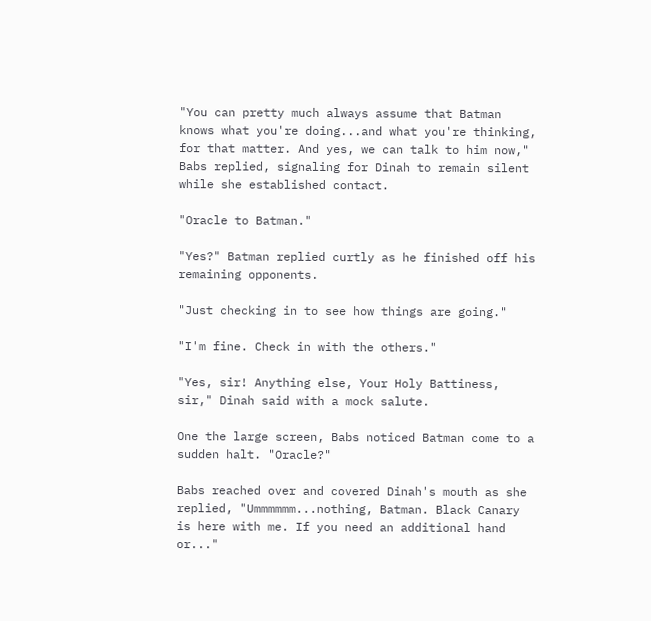"You can pretty much always assume that Batman knows what you're doing...and what you're thinking, for that matter. And yes, we can talk to him now," Babs replied, signaling for Dinah to remain silent while she established contact.

"Oracle to Batman."

"Yes?" Batman replied curtly as he finished off his remaining opponents.

"Just checking in to see how things are going."

"I'm fine. Check in with the others."

"Yes, sir! Anything else, Your Holy Battiness, sir," Dinah said with a mock salute.

One the large screen, Babs noticed Batman come to a sudden halt. "Oracle?"

Babs reached over and covered Dinah's mouth as she replied, "Ummmmmm...nothing, Batman. Black Canary is here with me. If you need an additional hand or..."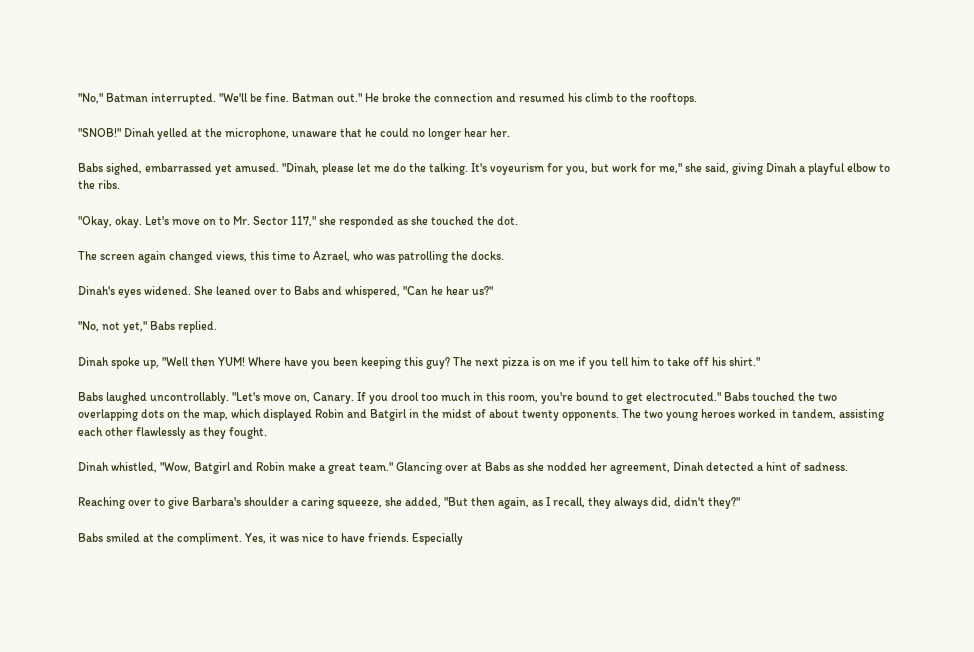"No," Batman interrupted. "We'll be fine. Batman out." He broke the connection and resumed his climb to the rooftops.

"SNOB!" Dinah yelled at the microphone, unaware that he could no longer hear her.

Babs sighed, embarrassed yet amused. "Dinah, please let me do the talking. It's voyeurism for you, but work for me," she said, giving Dinah a playful elbow to the ribs.

"Okay, okay. Let's move on to Mr. Sector 117," she responded as she touched the dot.

The screen again changed views, this time to Azrael, who was patrolling the docks.

Dinah's eyes widened. She leaned over to Babs and whispered, "Can he hear us?"

"No, not yet," Babs replied.

Dinah spoke up, "Well then YUM! Where have you been keeping this guy? The next pizza is on me if you tell him to take off his shirt."

Babs laughed uncontrollably. "Let's move on, Canary. If you drool too much in this room, you're bound to get electrocuted." Babs touched the two overlapping dots on the map, which displayed Robin and Batgirl in the midst of about twenty opponents. The two young heroes worked in tandem, assisting each other flawlessly as they fought.

Dinah whistled, "Wow, Batgirl and Robin make a great team." Glancing over at Babs as she nodded her agreement, Dinah detected a hint of sadness.

Reaching over to give Barbara's shoulder a caring squeeze, she added, "But then again, as I recall, they always did, didn't they?"

Babs smiled at the compliment. Yes, it was nice to have friends. Especially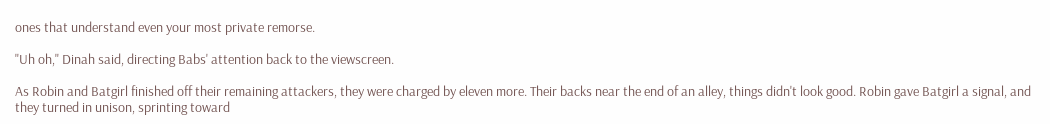ones that understand even your most private remorse.

"Uh oh," Dinah said, directing Babs' attention back to the viewscreen.

As Robin and Batgirl finished off their remaining attackers, they were charged by eleven more. Their backs near the end of an alley, things didn't look good. Robin gave Batgirl a signal, and they turned in unison, sprinting toward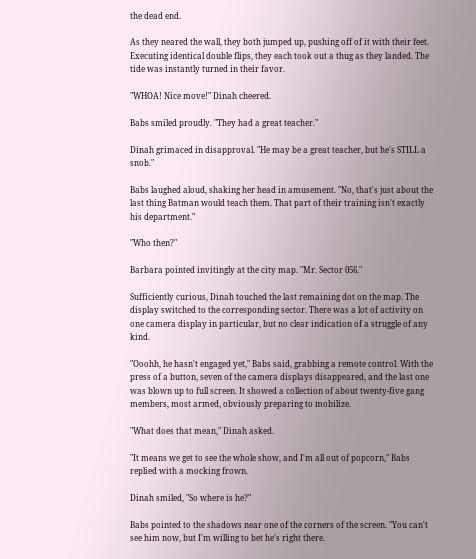the dead end.

As they neared the wall, they both jumped up, pushing off of it with their feet. Executing identical double flips, they each took out a thug as they landed. The tide was instantly turned in their favor.

"WHOA! Nice move!" Dinah cheered.

Babs smiled proudly. "They had a great teacher."

Dinah grimaced in disapproval. "He may be a great teacher, but he's STILL a snob."

Babs laughed aloud, shaking her head in amusement. "No, that's just about the last thing Batman would teach them. That part of their training isn't exactly his department."

"Who then?"

Barbara pointed invitingly at the city map. "Mr. Sector 056."

Sufficiently curious, Dinah touched the last remaining dot on the map. The display switched to the corresponding sector. There was a lot of activity on one camera display in particular, but no clear indication of a struggle of any kind.

"Ooohh, he hasn't engaged yet," Babs said, grabbing a remote control. With the press of a button, seven of the camera displays disappeared, and the last one was blown up to full screen. It showed a collection of about twenty-five gang members, most armed, obviously preparing to mobilize.

"What does that mean," Dinah asked.

"It means we get to see the whole show, and I'm all out of popcorn," Babs replied with a mocking frown.

Dinah smiled, "So where is he?"

Babs pointed to the shadows near one of the corners of the screen. "You can't see him now, but I'm willing to bet he's right there.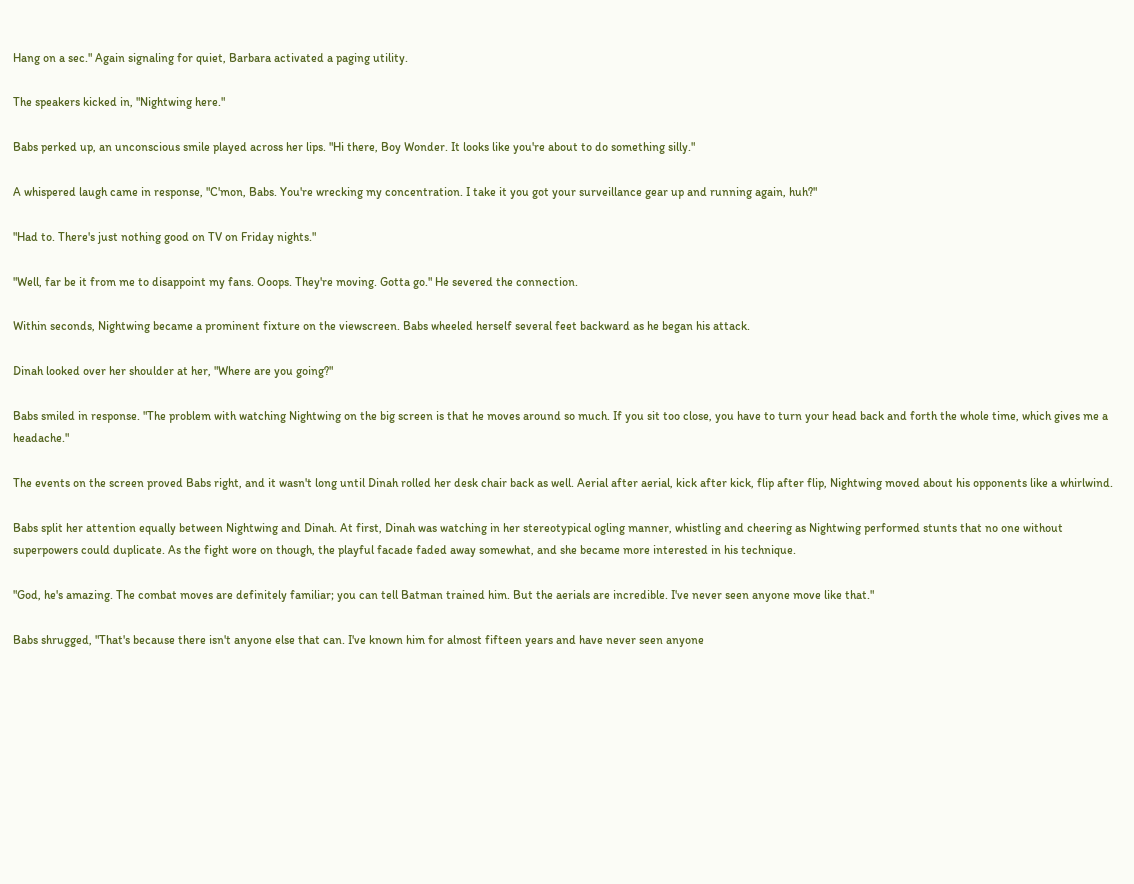Hang on a sec." Again signaling for quiet, Barbara activated a paging utility.

The speakers kicked in, "Nightwing here."

Babs perked up, an unconscious smile played across her lips. "Hi there, Boy Wonder. It looks like you're about to do something silly."

A whispered laugh came in response, "C'mon, Babs. You're wrecking my concentration. I take it you got your surveillance gear up and running again, huh?"

"Had to. There's just nothing good on TV on Friday nights."

"Well, far be it from me to disappoint my fans. Ooops. They're moving. Gotta go." He severed the connection.

Within seconds, Nightwing became a prominent fixture on the viewscreen. Babs wheeled herself several feet backward as he began his attack.

Dinah looked over her shoulder at her, "Where are you going?"

Babs smiled in response. "The problem with watching Nightwing on the big screen is that he moves around so much. If you sit too close, you have to turn your head back and forth the whole time, which gives me a headache."

The events on the screen proved Babs right, and it wasn't long until Dinah rolled her desk chair back as well. Aerial after aerial, kick after kick, flip after flip, Nightwing moved about his opponents like a whirlwind.

Babs split her attention equally between Nightwing and Dinah. At first, Dinah was watching in her stereotypical ogling manner, whistling and cheering as Nightwing performed stunts that no one without superpowers could duplicate. As the fight wore on though, the playful facade faded away somewhat, and she became more interested in his technique.

"God, he's amazing. The combat moves are definitely familiar; you can tell Batman trained him. But the aerials are incredible. I've never seen anyone move like that."

Babs shrugged, "That's because there isn't anyone else that can. I've known him for almost fifteen years and have never seen anyone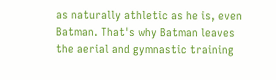as naturally athletic as he is, even Batman. That's why Batman leaves the aerial and gymnastic training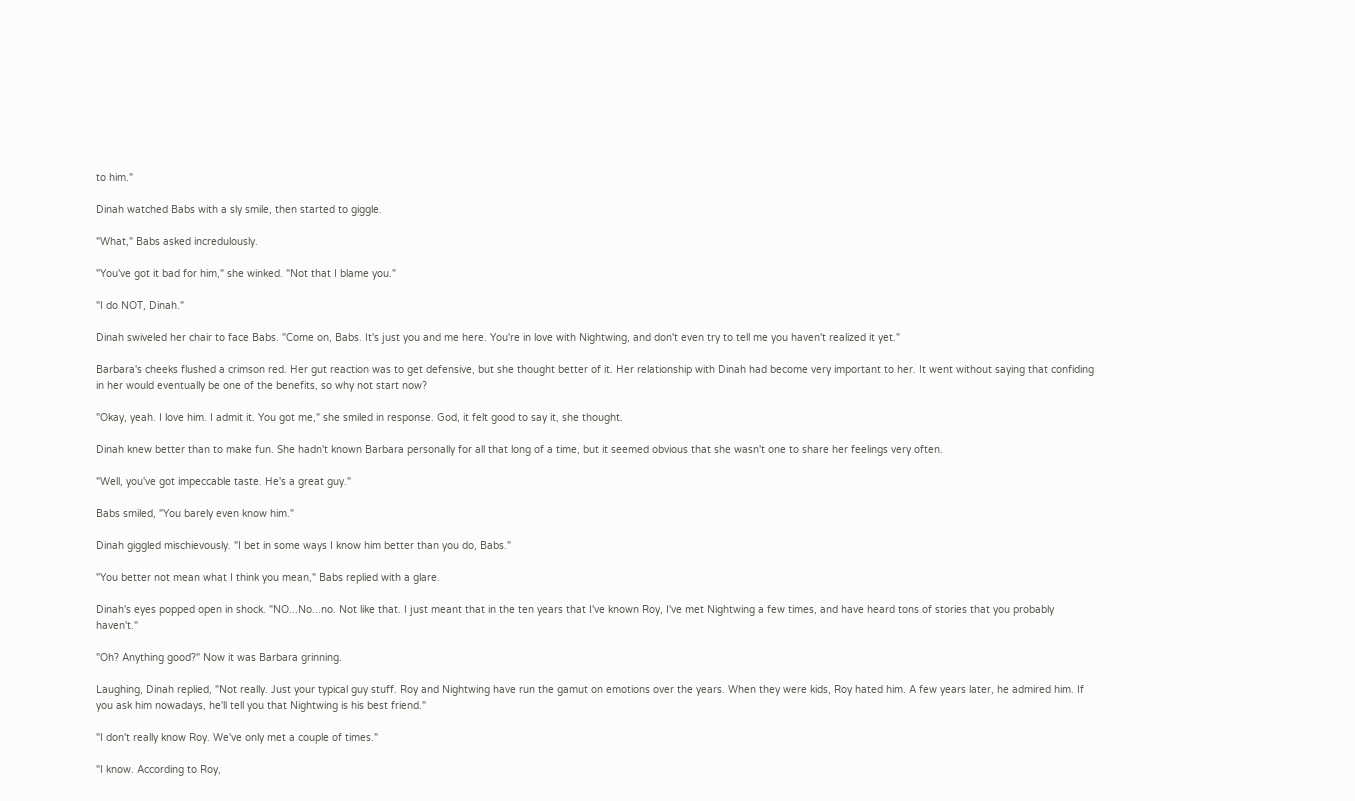to him."

Dinah watched Babs with a sly smile, then started to giggle.

"What," Babs asked incredulously.

"You've got it bad for him," she winked. "Not that I blame you."

"I do NOT, Dinah."

Dinah swiveled her chair to face Babs. "Come on, Babs. It's just you and me here. You're in love with Nightwing, and don't even try to tell me you haven't realized it yet."

Barbara's cheeks flushed a crimson red. Her gut reaction was to get defensive, but she thought better of it. Her relationship with Dinah had become very important to her. It went without saying that confiding in her would eventually be one of the benefits, so why not start now?

"Okay, yeah. I love him. I admit it. You got me," she smiled in response. God, it felt good to say it, she thought.

Dinah knew better than to make fun. She hadn't known Barbara personally for all that long of a time, but it seemed obvious that she wasn't one to share her feelings very often.

"Well, you've got impeccable taste. He's a great guy."

Babs smiled, "You barely even know him."

Dinah giggled mischievously. "I bet in some ways I know him better than you do, Babs."

"You better not mean what I think you mean," Babs replied with a glare.

Dinah's eyes popped open in shock. "NO...No...no. Not like that. I just meant that in the ten years that I've known Roy, I've met Nightwing a few times, and have heard tons of stories that you probably haven't."

"Oh? Anything good?" Now it was Barbara grinning.

Laughing, Dinah replied, "Not really. Just your typical guy stuff. Roy and Nightwing have run the gamut on emotions over the years. When they were kids, Roy hated him. A few years later, he admired him. If you ask him nowadays, he'll tell you that Nightwing is his best friend."

"I don't really know Roy. We've only met a couple of times."

"I know. According to Roy,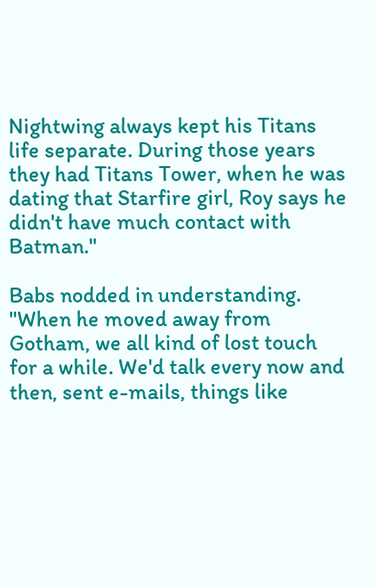Nightwing always kept his Titans life separate. During those years they had Titans Tower, when he was dating that Starfire girl, Roy says he didn't have much contact with Batman."

Babs nodded in understanding. "When he moved away from Gotham, we all kind of lost touch for a while. We'd talk every now and then, sent e-mails, things like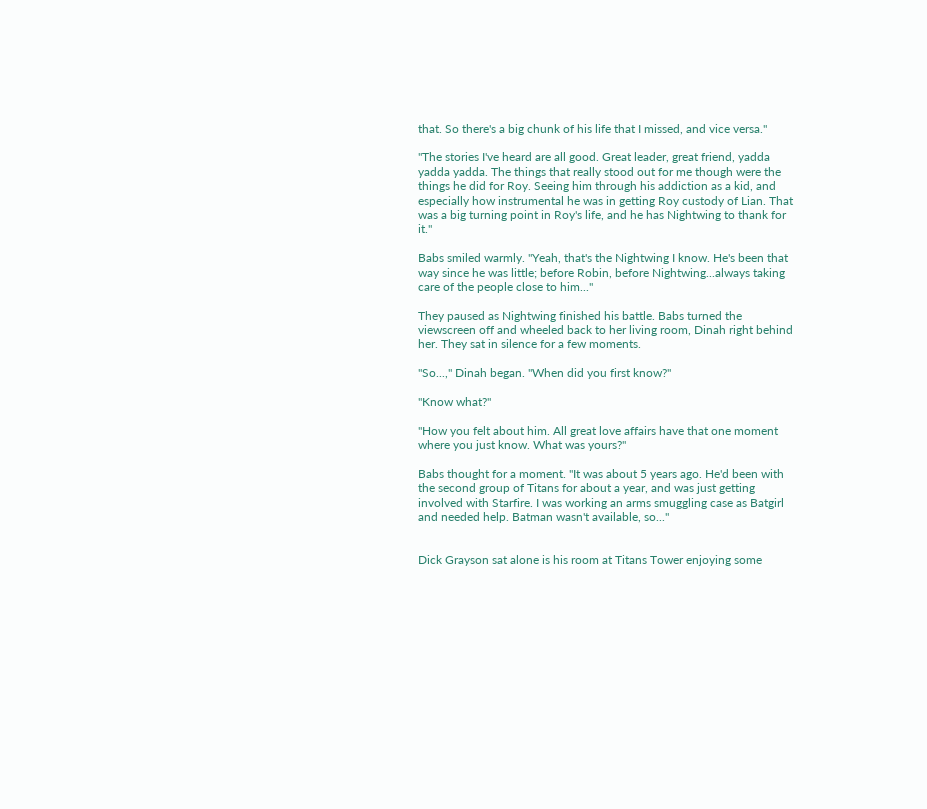that. So there's a big chunk of his life that I missed, and vice versa."

"The stories I've heard are all good. Great leader, great friend, yadda yadda yadda. The things that really stood out for me though were the things he did for Roy. Seeing him through his addiction as a kid, and especially how instrumental he was in getting Roy custody of Lian. That was a big turning point in Roy's life, and he has Nightwing to thank for it."

Babs smiled warmly. "Yeah, that's the Nightwing I know. He's been that way since he was little; before Robin, before Nightwing...always taking care of the people close to him..."

They paused as Nightwing finished his battle. Babs turned the viewscreen off and wheeled back to her living room, Dinah right behind her. They sat in silence for a few moments.

"So...," Dinah began. "When did you first know?"

"Know what?"

"How you felt about him. All great love affairs have that one moment where you just know. What was yours?"

Babs thought for a moment. "It was about 5 years ago. He'd been with the second group of Titans for about a year, and was just getting involved with Starfire. I was working an arms smuggling case as Batgirl and needed help. Batman wasn't available, so..."


Dick Grayson sat alone is his room at Titans Tower enjoying some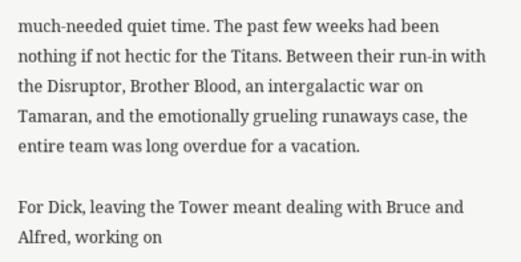much-needed quiet time. The past few weeks had been nothing if not hectic for the Titans. Between their run-in with the Disruptor, Brother Blood, an intergalactic war on Tamaran, and the emotionally grueling runaways case, the entire team was long overdue for a vacation.

For Dick, leaving the Tower meant dealing with Bruce and Alfred, working on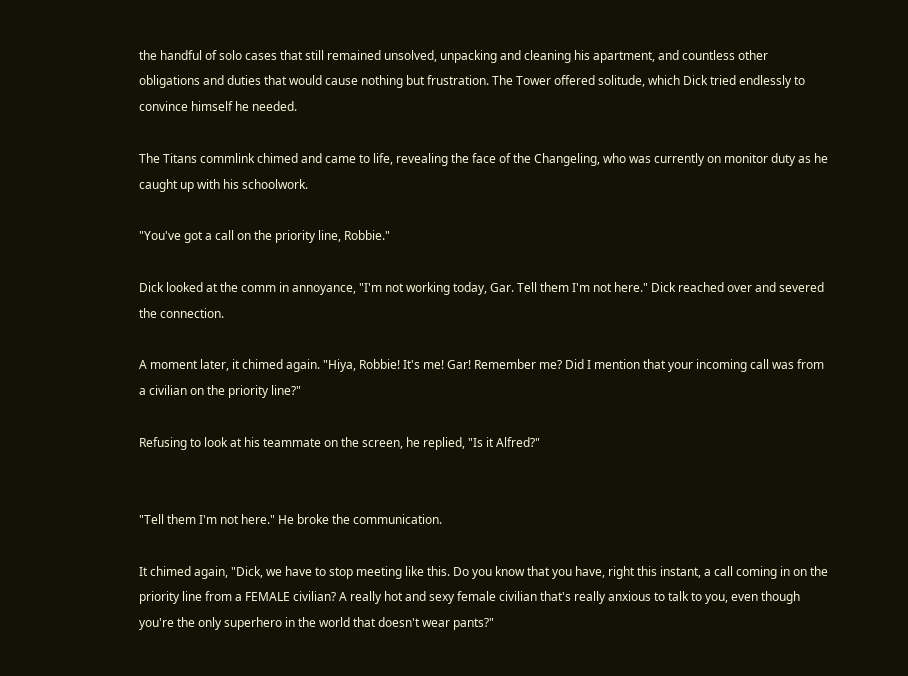the handful of solo cases that still remained unsolved, unpacking and cleaning his apartment, and countless other obligations and duties that would cause nothing but frustration. The Tower offered solitude, which Dick tried endlessly to convince himself he needed.

The Titans commlink chimed and came to life, revealing the face of the Changeling, who was currently on monitor duty as he caught up with his schoolwork.

"You've got a call on the priority line, Robbie."

Dick looked at the comm in annoyance, "I'm not working today, Gar. Tell them I'm not here." Dick reached over and severed the connection.

A moment later, it chimed again. "Hiya, Robbie! It's me! Gar! Remember me? Did I mention that your incoming call was from a civilian on the priority line?"

Refusing to look at his teammate on the screen, he replied, "Is it Alfred?"


"Tell them I'm not here." He broke the communication.

It chimed again, "Dick, we have to stop meeting like this. Do you know that you have, right this instant, a call coming in on the priority line from a FEMALE civilian? A really hot and sexy female civilian that's really anxious to talk to you, even though you're the only superhero in the world that doesn't wear pants?"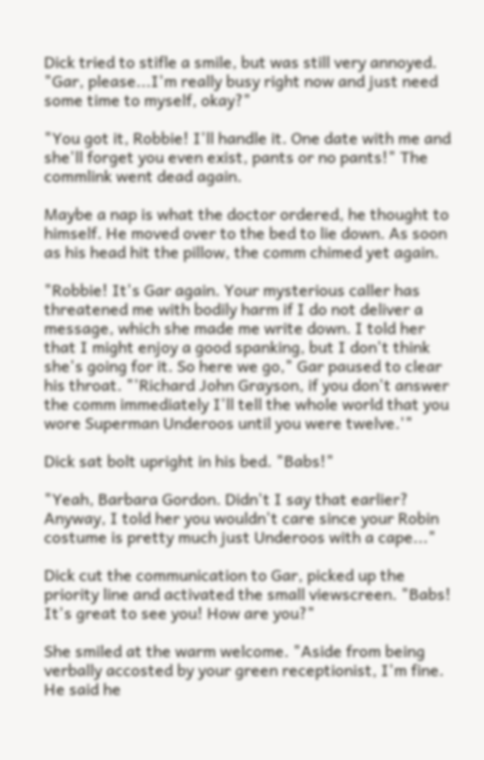Dick tried to stifle a smile, but was still very annoyed. "Gar, please...I'm really busy right now and just need some time to myself, okay?"

"You got it, Robbie! I'll handle it. One date with me and she'll forget you even exist, pants or no pants!" The commlink went dead again.

Maybe a nap is what the doctor ordered, he thought to himself. He moved over to the bed to lie down. As soon as his head hit the pillow, the comm chimed yet again.

"Robbie! It's Gar again. Your mysterious caller has threatened me with bodily harm if I do not deliver a message, which she made me write down. I told her that I might enjoy a good spanking, but I don't think she's going for it. So here we go," Gar paused to clear his throat. "'Richard John Grayson, if you don't answer the comm immediately I'll tell the whole world that you wore Superman Underoos until you were twelve.'"

Dick sat bolt upright in his bed. "Babs!"

"Yeah, Barbara Gordon. Didn't I say that earlier? Anyway, I told her you wouldn't care since your Robin costume is pretty much just Underoos with a cape..."

Dick cut the communication to Gar, picked up the priority line and activated the small viewscreen. "Babs! It's great to see you! How are you?"

She smiled at the warm welcome. "Aside from being verbally accosted by your green receptionist, I'm fine. He said he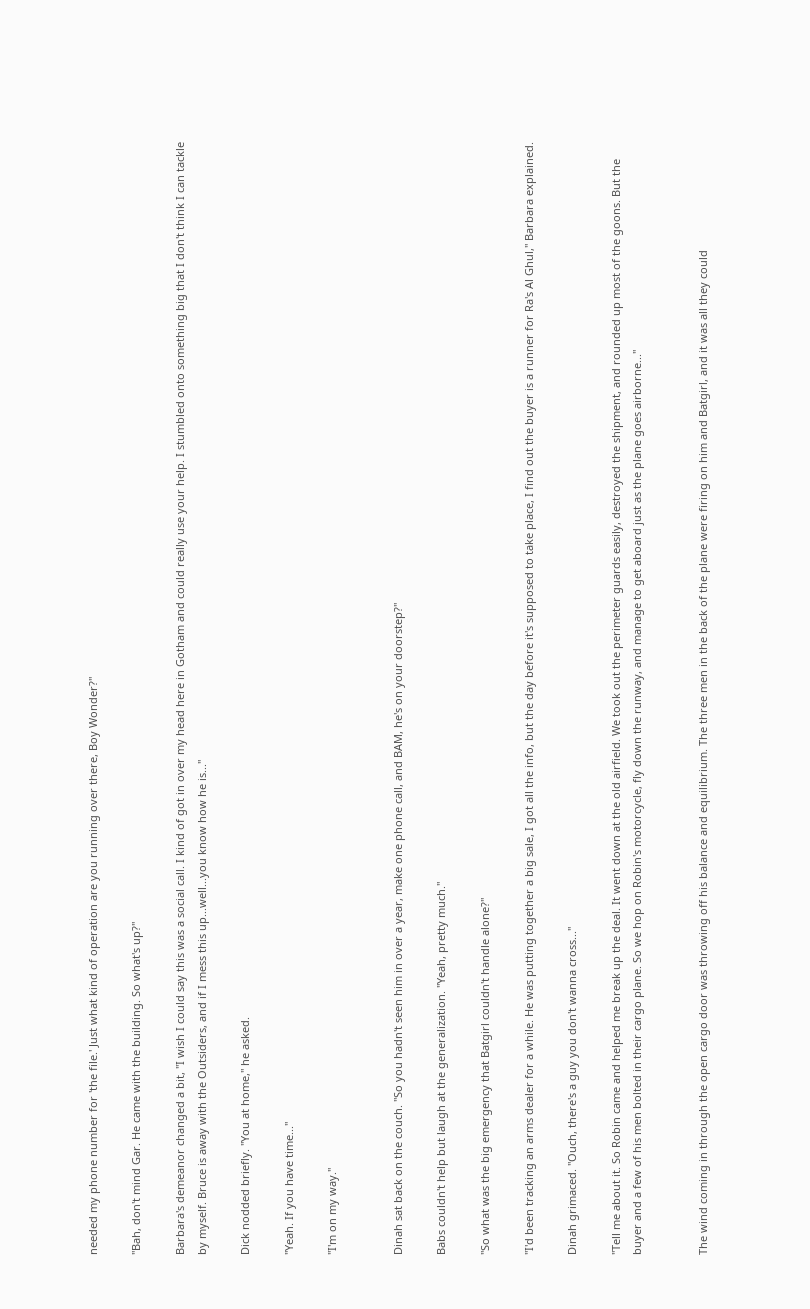needed my phone number for 'the file.' Just what kind of operation are you running over there, Boy Wonder?"

"Bah, don't mind Gar. He came with the building. So what's up?"

Barbara's demeanor changed a bit, "I wish I could say this was a social call. I kind of got in over my head here in Gotham and could really use your help. I stumbled onto something big that I don't think I can tackle by myself. Bruce is away with the Outsiders, and if I mess this up...well...you know how he is..."

Dick nodded briefly. "You at home," he asked.

"Yeah. If you have time..."

"I'm on my way."


Dinah sat back on the couch. "So you hadn't seen him in over a year, make one phone call, and BAM, he's on your doorstep?"

Babs couldn't help but laugh at the generalization. "Yeah, pretty much."

"So what was the big emergency that Batgirl couldn't handle alone?"

"I'd been tracking an arms dealer for a while. He was putting together a big sale, I got all the info, but the day before it's supposed to take place, I find out the buyer is a runner for Ra's Al Ghul," Barbara explained.

Dinah grimaced. "Ouch, there's a guy you don't wanna cross..."

"Tell me about it. So Robin came and helped me break up the deal. It went down at the old airfield. We took out the perimeter guards easily, destroyed the shipment, and rounded up most of the goons. But the buyer and a few of his men bolted in their cargo plane. So we hop on Robin's motorcycle, fly down the runway, and manage to get aboard just as the plane goes airborne..."


The wind coming in through the open cargo door was throwing off his balance and equilibrium. The three men in the back of the plane were firing on him and Batgirl, and it was all they could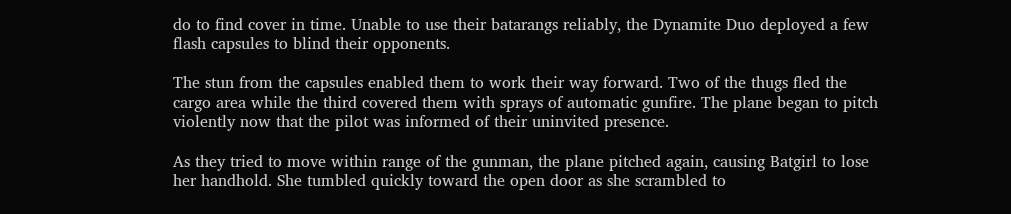do to find cover in time. Unable to use their batarangs reliably, the Dynamite Duo deployed a few flash capsules to blind their opponents.

The stun from the capsules enabled them to work their way forward. Two of the thugs fled the cargo area while the third covered them with sprays of automatic gunfire. The plane began to pitch violently now that the pilot was informed of their uninvited presence.

As they tried to move within range of the gunman, the plane pitched again, causing Batgirl to lose her handhold. She tumbled quickly toward the open door as she scrambled to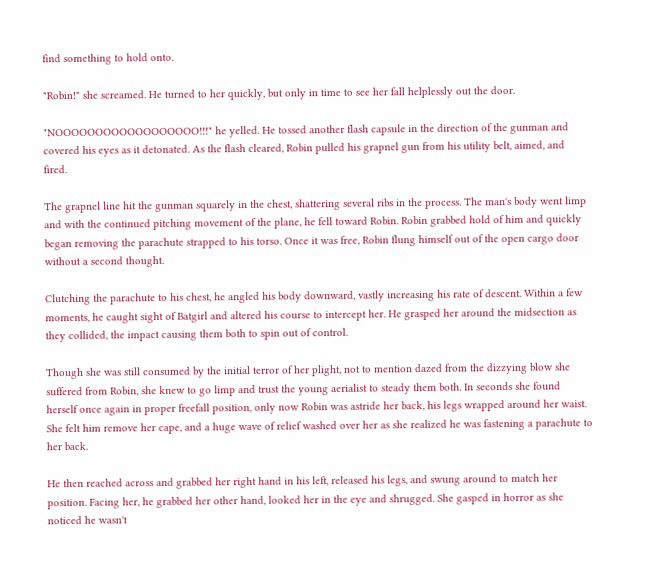find something to hold onto.

"Robin!" she screamed. He turned to her quickly, but only in time to see her fall helplessly out the door.

"NOOOOOOOOOOOOOOOOOO!!!" he yelled. He tossed another flash capsule in the direction of the gunman and covered his eyes as it detonated. As the flash cleared, Robin pulled his grapnel gun from his utility belt, aimed, and fired.

The grapnel line hit the gunman squarely in the chest, shattering several ribs in the process. The man's body went limp and with the continued pitching movement of the plane, he fell toward Robin. Robin grabbed hold of him and quickly began removing the parachute strapped to his torso. Once it was free, Robin flung himself out of the open cargo door without a second thought.

Clutching the parachute to his chest, he angled his body downward, vastly increasing his rate of descent. Within a few moments, he caught sight of Batgirl and altered his course to intercept her. He grasped her around the midsection as they collided, the impact causing them both to spin out of control.

Though she was still consumed by the initial terror of her plight, not to mention dazed from the dizzying blow she suffered from Robin, she knew to go limp and trust the young aerialist to steady them both. In seconds she found herself once again in proper freefall position, only now Robin was astride her back, his legs wrapped around her waist. She felt him remove her cape, and a huge wave of relief washed over her as she realized he was fastening a parachute to her back.

He then reached across and grabbed her right hand in his left, released his legs, and swung around to match her position. Facing her, he grabbed her other hand, looked her in the eye and shrugged. She gasped in horror as she noticed he wasn't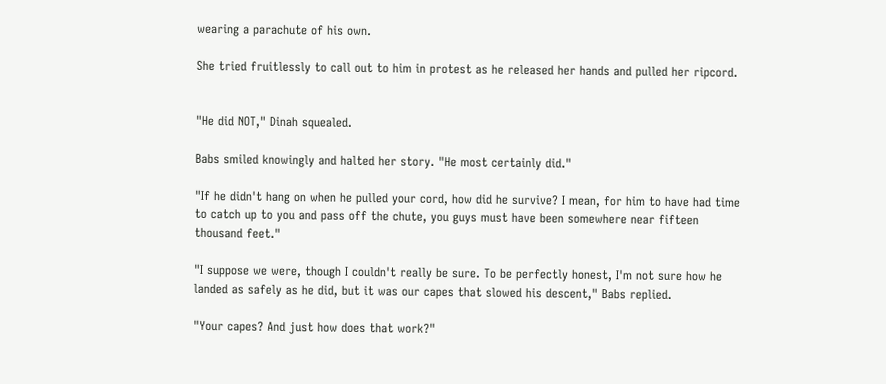wearing a parachute of his own.

She tried fruitlessly to call out to him in protest as he released her hands and pulled her ripcord.


"He did NOT," Dinah squealed.

Babs smiled knowingly and halted her story. "He most certainly did."

"If he didn't hang on when he pulled your cord, how did he survive? I mean, for him to have had time to catch up to you and pass off the chute, you guys must have been somewhere near fifteen thousand feet."

"I suppose we were, though I couldn't really be sure. To be perfectly honest, I'm not sure how he landed as safely as he did, but it was our capes that slowed his descent," Babs replied.

"Your capes? And just how does that work?"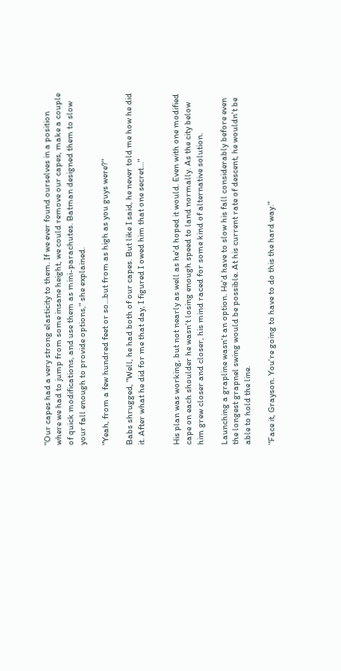"Our capes had a very strong elasticity to them. If we ever found ourselves in a position where we had to jump from some insane height, we could remove our capes, make a couple of quick modifications, and use them as mini-parachutes. Batman designed them to slow your fall enough to provide options," she explained.

"Yeah, from a few hundred feet or so...but from as high as you guys were?"

Babs shrugged, "Well, he had both of our capes. But like I said, he never told me how he did it. After what he did for me that day, I figured I owed him that one secret..."


His plan was working, but not nearly as well as he'd hoped it would. Even with one modified cape on each shoulder he wasn't losing enough speed to land normally. As the city below him grew closer and closer, his mind raced for some kind of alternative solution.

Launching a grapline wasn't an option. He'd have to slow his fall considerably before even the longest grapnel swing would be possible. At his current rate of descent, he wouldn't be able to hold the line.

"Face it, Grayson. You're going to have to do this the hard way."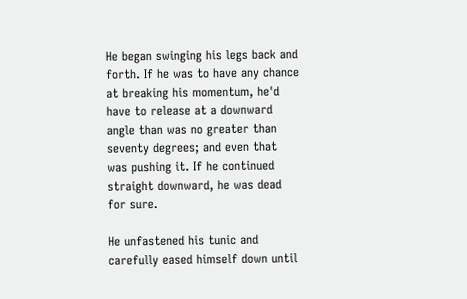He began swinging his legs back and forth. If he was to have any chance at breaking his momentum, he'd have to release at a downward angle than was no greater than seventy degrees; and even that was pushing it. If he continued straight downward, he was dead for sure.

He unfastened his tunic and carefully eased himself down until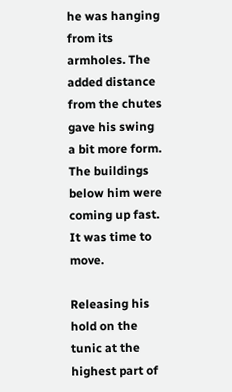he was hanging from its armholes. The added distance from the chutes gave his swing a bit more form. The buildings below him were coming up fast. It was time to move.

Releasing his hold on the tunic at the highest part of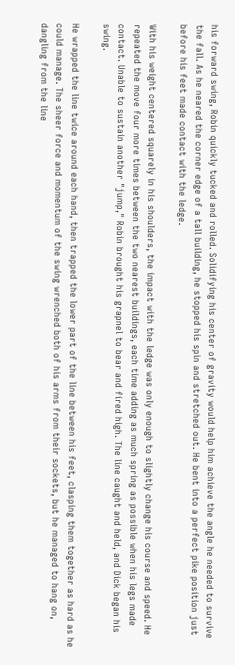his forward swing, Robin quickly tucked and rolled. Solidifying his center of gravity would help him achieve the angle he needed to survive the fall. As he neared the corner edge of a tall building, he stopped his spin and stretched out. He bent into a perfect pike position just before his feet made contact with the ledge.

With his weight centered squarely in his shoulders, the impact with the ledge was only enough to slightly change his course and speed. He repeated the move four more times between the two nearest buildings, each time adding as much spring as possible when his legs made contact. Unable to sustain another "jump," Robin brought his grapnel to bear and fired high. The line caught and held, and Dick began his swing.

He wrapped the line twice around each hand, then trapped the lower part of the line between his feet, clasping them together as hard as he could manage. The sheer force and momentum of the swing wrenched both of his arms from their sockets, but he managed to hang on, dangling from the line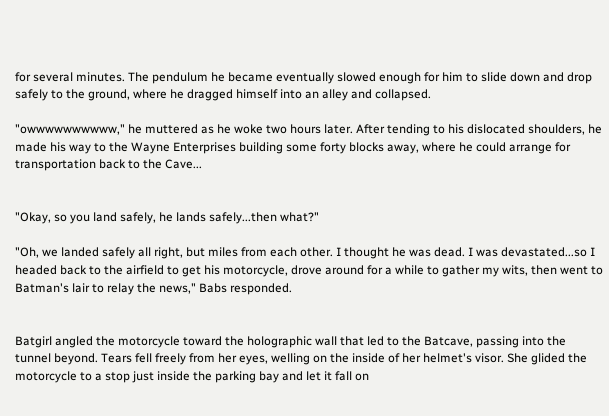for several minutes. The pendulum he became eventually slowed enough for him to slide down and drop safely to the ground, where he dragged himself into an alley and collapsed.

"owwwwwwwwww," he muttered as he woke two hours later. After tending to his dislocated shoulders, he made his way to the Wayne Enterprises building some forty blocks away, where he could arrange for transportation back to the Cave...


"Okay, so you land safely, he lands safely...then what?"

"Oh, we landed safely all right, but miles from each other. I thought he was dead. I was devastated...so I headed back to the airfield to get his motorcycle, drove around for a while to gather my wits, then went to Batman's lair to relay the news," Babs responded.


Batgirl angled the motorcycle toward the holographic wall that led to the Batcave, passing into the tunnel beyond. Tears fell freely from her eyes, welling on the inside of her helmet's visor. She glided the motorcycle to a stop just inside the parking bay and let it fall on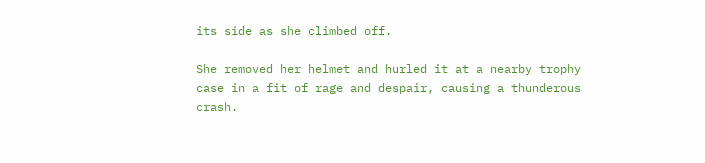its side as she climbed off.

She removed her helmet and hurled it at a nearby trophy case in a fit of rage and despair, causing a thunderous crash.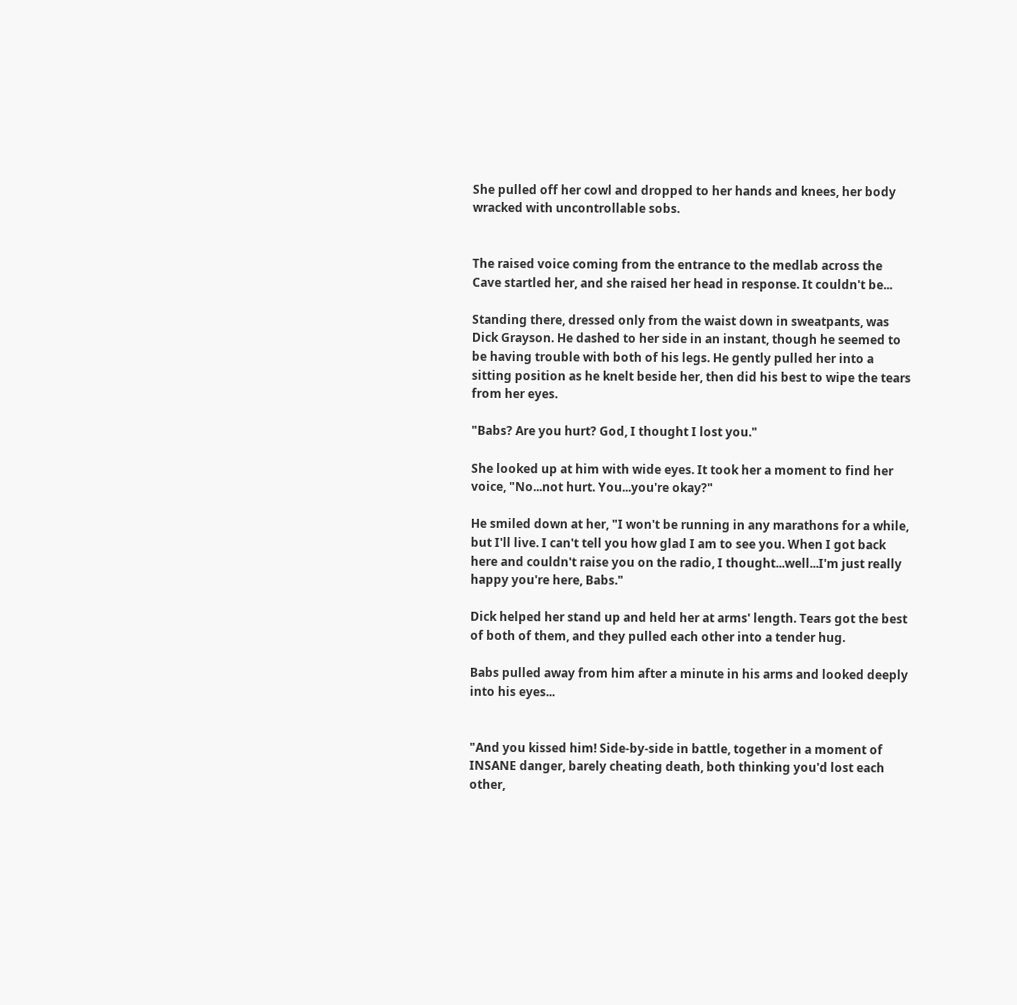She pulled off her cowl and dropped to her hands and knees, her body wracked with uncontrollable sobs.


The raised voice coming from the entrance to the medlab across the Cave startled her, and she raised her head in response. It couldn't be...

Standing there, dressed only from the waist down in sweatpants, was Dick Grayson. He dashed to her side in an instant, though he seemed to be having trouble with both of his legs. He gently pulled her into a sitting position as he knelt beside her, then did his best to wipe the tears from her eyes.

"Babs? Are you hurt? God, I thought I lost you."

She looked up at him with wide eyes. It took her a moment to find her voice, "No...not hurt. You...you're okay?"

He smiled down at her, "I won't be running in any marathons for a while, but I'll live. I can't tell you how glad I am to see you. When I got back here and couldn't raise you on the radio, I thought...well...I'm just really happy you're here, Babs."

Dick helped her stand up and held her at arms' length. Tears got the best of both of them, and they pulled each other into a tender hug.

Babs pulled away from him after a minute in his arms and looked deeply into his eyes...


"And you kissed him! Side-by-side in battle, together in a moment of INSANE danger, barely cheating death, both thinking you'd lost each other,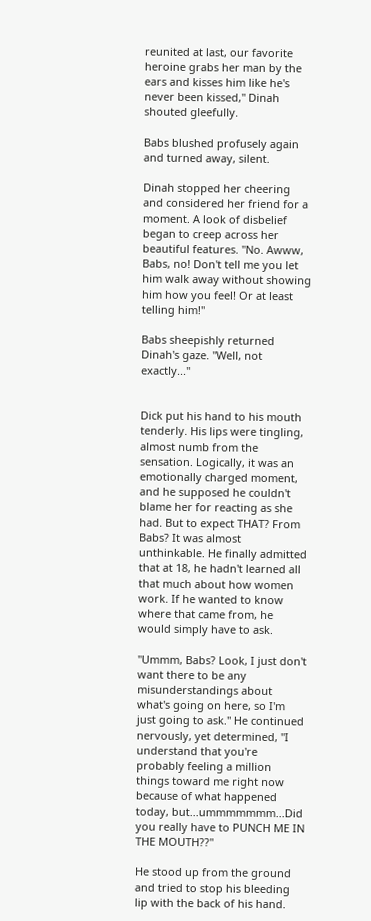reunited at last, our favorite heroine grabs her man by the ears and kisses him like he's never been kissed," Dinah shouted gleefully.

Babs blushed profusely again and turned away, silent.

Dinah stopped her cheering and considered her friend for a moment. A look of disbelief began to creep across her beautiful features. "No. Awww, Babs, no! Don't tell me you let him walk away without showing him how you feel! Or at least telling him!"

Babs sheepishly returned Dinah's gaze. "Well, not exactly..."


Dick put his hand to his mouth tenderly. His lips were tingling, almost numb from the sensation. Logically, it was an emotionally charged moment, and he supposed he couldn't blame her for reacting as she had. But to expect THAT? From Babs? It was almost unthinkable. He finally admitted that at 18, he hadn't learned all that much about how women work. If he wanted to know where that came from, he would simply have to ask.

"Ummm, Babs? Look, I just don't want there to be any misunderstandings about what's going on here, so I'm just going to ask." He continued nervously, yet determined, "I understand that you're probably feeling a million things toward me right now because of what happened today, but...ummmmmmm...Did you really have to PUNCH ME IN THE MOUTH??"

He stood up from the ground and tried to stop his bleeding lip with the back of his hand.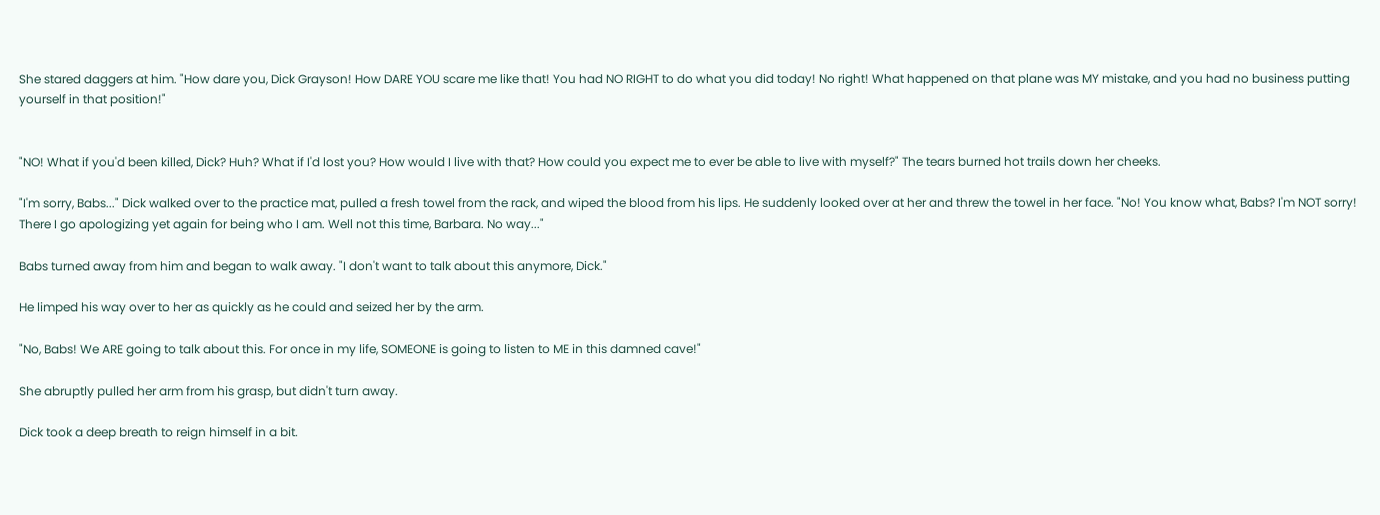She stared daggers at him. "How dare you, Dick Grayson! How DARE YOU scare me like that! You had NO RIGHT to do what you did today! No right! What happened on that plane was MY mistake, and you had no business putting yourself in that position!"


"NO! What if you'd been killed, Dick? Huh? What if I'd lost you? How would I live with that? How could you expect me to ever be able to live with myself?" The tears burned hot trails down her cheeks.

"I'm sorry, Babs..." Dick walked over to the practice mat, pulled a fresh towel from the rack, and wiped the blood from his lips. He suddenly looked over at her and threw the towel in her face. "No! You know what, Babs? I'm NOT sorry! There I go apologizing yet again for being who I am. Well not this time, Barbara. No way..."

Babs turned away from him and began to walk away. "I don't want to talk about this anymore, Dick."

He limped his way over to her as quickly as he could and seized her by the arm.

"No, Babs! We ARE going to talk about this. For once in my life, SOMEONE is going to listen to ME in this damned cave!"

She abruptly pulled her arm from his grasp, but didn't turn away.

Dick took a deep breath to reign himself in a bit.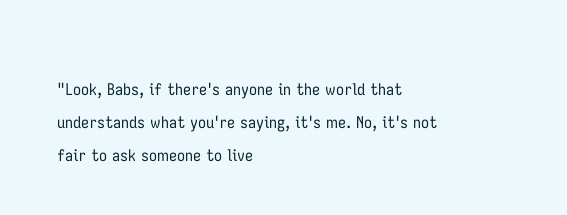"Look, Babs, if there's anyone in the world that understands what you're saying, it's me. No, it's not fair to ask someone to live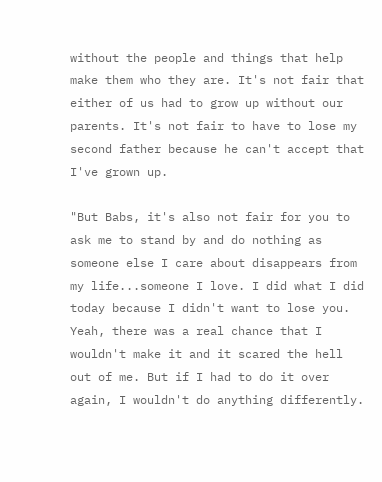without the people and things that help make them who they are. It's not fair that either of us had to grow up without our parents. It's not fair to have to lose my second father because he can't accept that I've grown up.

"But Babs, it's also not fair for you to ask me to stand by and do nothing as someone else I care about disappears from my life...someone I love. I did what I did today because I didn't want to lose you. Yeah, there was a real chance that I wouldn't make it and it scared the hell out of me. But if I had to do it over again, I wouldn't do anything differently.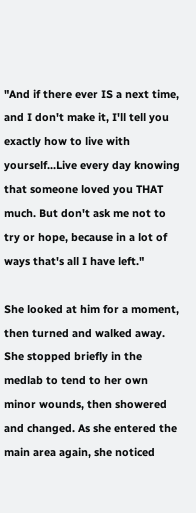"And if there ever IS a next time, and I don't make it, I'll tell you exactly how to live with yourself...Live every day knowing that someone loved you THAT much. But don't ask me not to try or hope, because in a lot of ways that's all I have left."

She looked at him for a moment, then turned and walked away. She stopped briefly in the medlab to tend to her own minor wounds, then showered and changed. As she entered the main area again, she noticed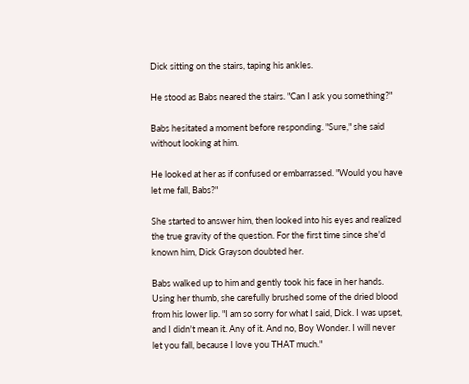Dick sitting on the stairs, taping his ankles.

He stood as Babs neared the stairs. "Can I ask you something?"

Babs hesitated a moment before responding. "Sure," she said without looking at him.

He looked at her as if confused or embarrassed. "Would you have let me fall, Babs?"

She started to answer him, then looked into his eyes and realized the true gravity of the question. For the first time since she'd known him, Dick Grayson doubted her.

Babs walked up to him and gently took his face in her hands. Using her thumb, she carefully brushed some of the dried blood from his lower lip. "I am so sorry for what I said, Dick. I was upset, and I didn't mean it. Any of it. And no, Boy Wonder. I will never let you fall, because I love you THAT much."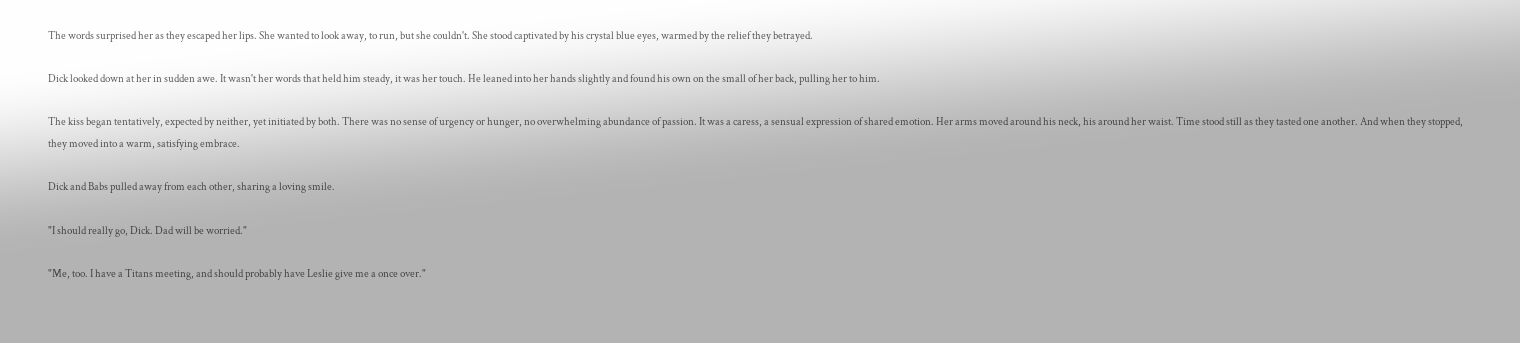The words surprised her as they escaped her lips. She wanted to look away, to run, but she couldn't. She stood captivated by his crystal blue eyes, warmed by the relief they betrayed.

Dick looked down at her in sudden awe. It wasn't her words that held him steady, it was her touch. He leaned into her hands slightly and found his own on the small of her back, pulling her to him.

The kiss began tentatively, expected by neither, yet initiated by both. There was no sense of urgency or hunger, no overwhelming abundance of passion. It was a caress, a sensual expression of shared emotion. Her arms moved around his neck, his around her waist. Time stood still as they tasted one another. And when they stopped, they moved into a warm, satisfying embrace.

Dick and Babs pulled away from each other, sharing a loving smile.

"I should really go, Dick. Dad will be worried."

"Me, too. I have a Titans meeting, and should probably have Leslie give me a once over."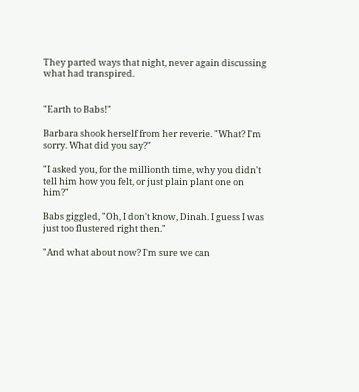They parted ways that night, never again discussing what had transpired.


"Earth to Babs!"

Barbara shook herself from her reverie. "What? I'm sorry. What did you say?"

"I asked you, for the millionth time, why you didn't tell him how you felt, or just plain plant one on him?"

Babs giggled, "Oh, I don't know, Dinah. I guess I was just too flustered right then."

"And what about now? I'm sure we can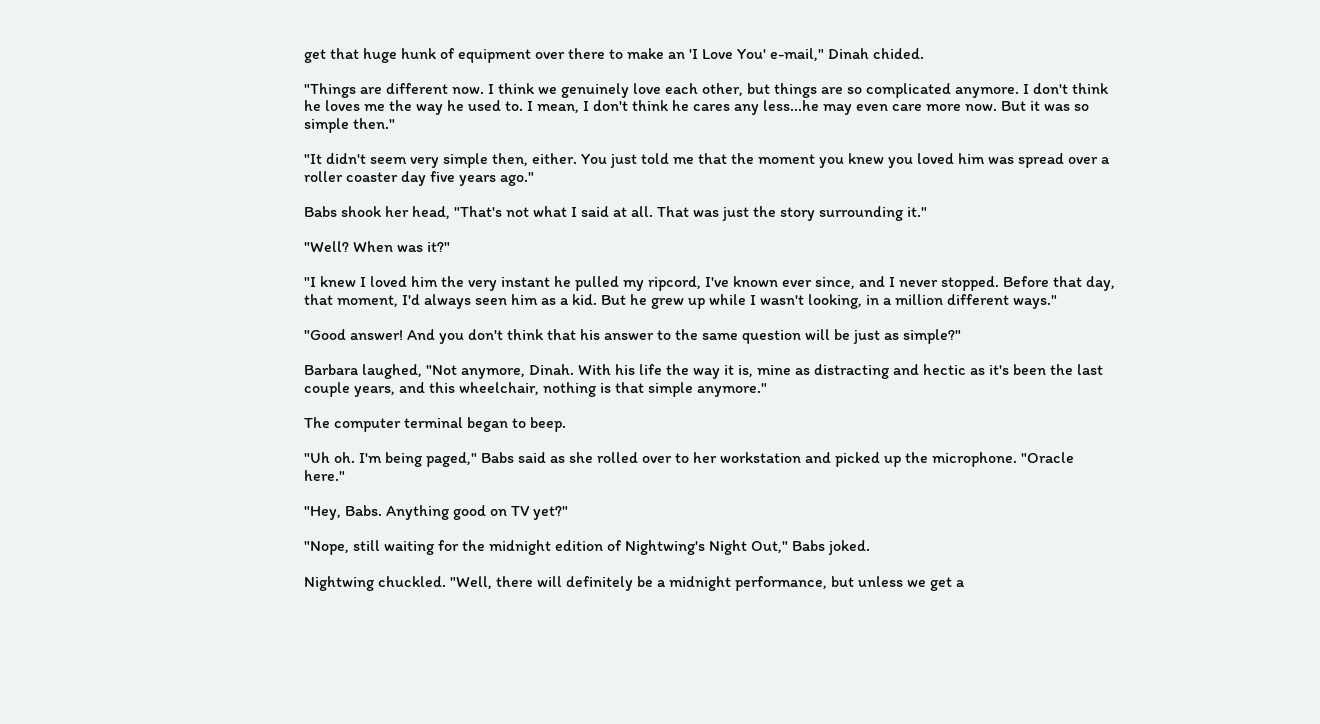get that huge hunk of equipment over there to make an 'I Love You' e-mail," Dinah chided.

"Things are different now. I think we genuinely love each other, but things are so complicated anymore. I don't think he loves me the way he used to. I mean, I don't think he cares any less...he may even care more now. But it was so simple then."

"It didn't seem very simple then, either. You just told me that the moment you knew you loved him was spread over a roller coaster day five years ago."

Babs shook her head, "That's not what I said at all. That was just the story surrounding it."

"Well? When was it?"

"I knew I loved him the very instant he pulled my ripcord, I've known ever since, and I never stopped. Before that day, that moment, I'd always seen him as a kid. But he grew up while I wasn't looking, in a million different ways."

"Good answer! And you don't think that his answer to the same question will be just as simple?"

Barbara laughed, "Not anymore, Dinah. With his life the way it is, mine as distracting and hectic as it's been the last couple years, and this wheelchair, nothing is that simple anymore."

The computer terminal began to beep.

"Uh oh. I'm being paged," Babs said as she rolled over to her workstation and picked up the microphone. "Oracle here."

"Hey, Babs. Anything good on TV yet?"

"Nope, still waiting for the midnight edition of Nightwing's Night Out," Babs joked.

Nightwing chuckled. "Well, there will definitely be a midnight performance, but unless we get a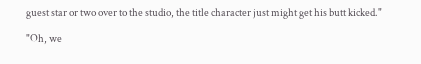guest star or two over to the studio, the title character just might get his butt kicked."

"Oh, we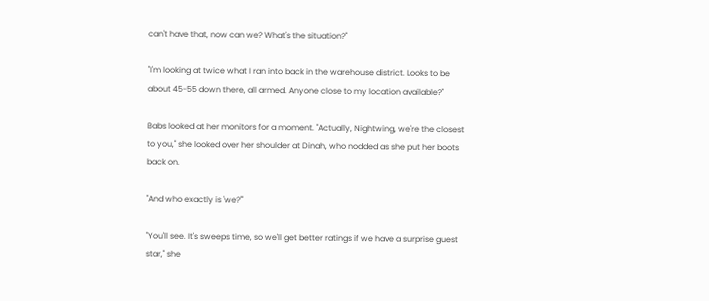can't have that, now can we? What's the situation?"

"I'm looking at twice what I ran into back in the warehouse district. Looks to be about 45-55 down there, all armed. Anyone close to my location available?"

Babs looked at her monitors for a moment. "Actually, Nightwing, we're the closest to you," she looked over her shoulder at Dinah, who nodded as she put her boots back on.

"And who exactly is 'we?'"

"You'll see. It's sweeps time, so we'll get better ratings if we have a surprise guest star," she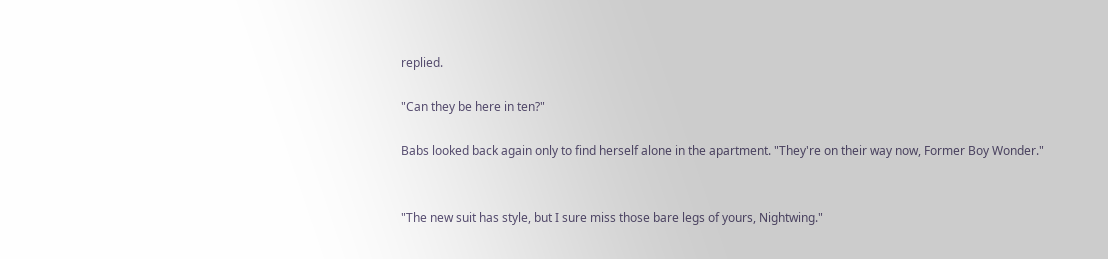replied.

"Can they be here in ten?"

Babs looked back again only to find herself alone in the apartment. "They're on their way now, Former Boy Wonder."


"The new suit has style, but I sure miss those bare legs of yours, Nightwing."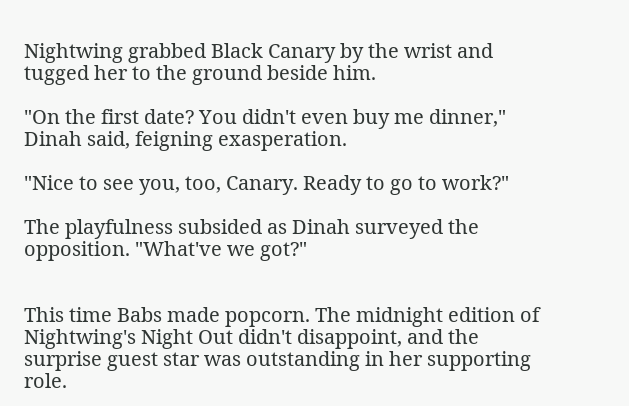Nightwing grabbed Black Canary by the wrist and tugged her to the ground beside him.

"On the first date? You didn't even buy me dinner," Dinah said, feigning exasperation.

"Nice to see you, too, Canary. Ready to go to work?"

The playfulness subsided as Dinah surveyed the opposition. "What've we got?"


This time Babs made popcorn. The midnight edition of Nightwing's Night Out didn't disappoint, and the surprise guest star was outstanding in her supporting role.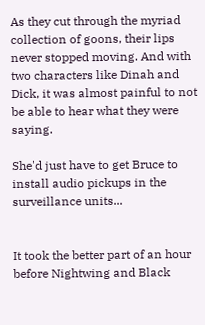As they cut through the myriad collection of goons, their lips never stopped moving. And with two characters like Dinah and Dick, it was almost painful to not be able to hear what they were saying.

She'd just have to get Bruce to install audio pickups in the surveillance units...


It took the better part of an hour before Nightwing and Black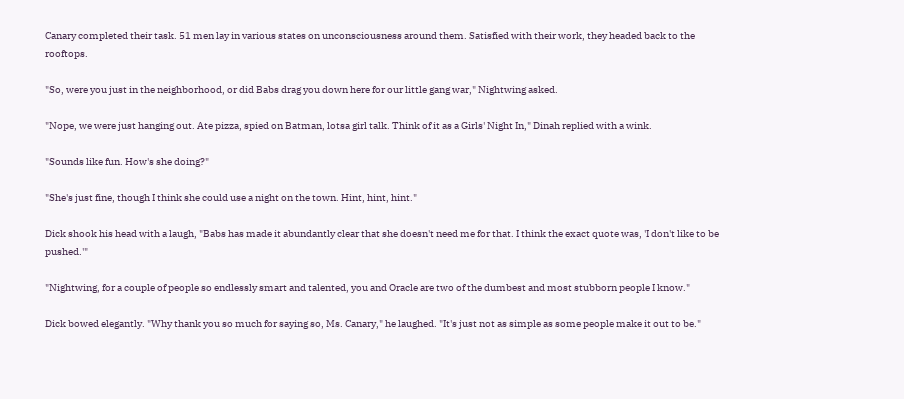Canary completed their task. 51 men lay in various states on unconsciousness around them. Satisfied with their work, they headed back to the rooftops.

"So, were you just in the neighborhood, or did Babs drag you down here for our little gang war," Nightwing asked.

"Nope, we were just hanging out. Ate pizza, spied on Batman, lotsa girl talk. Think of it as a Girls' Night In," Dinah replied with a wink.

"Sounds like fun. How's she doing?"

"She's just fine, though I think she could use a night on the town. Hint, hint, hint."

Dick shook his head with a laugh, "Babs has made it abundantly clear that she doesn't need me for that. I think the exact quote was, 'I don't like to be pushed.'"

"Nightwing, for a couple of people so endlessly smart and talented, you and Oracle are two of the dumbest and most stubborn people I know."

Dick bowed elegantly. "Why thank you so much for saying so, Ms. Canary," he laughed. "It's just not as simple as some people make it out to be."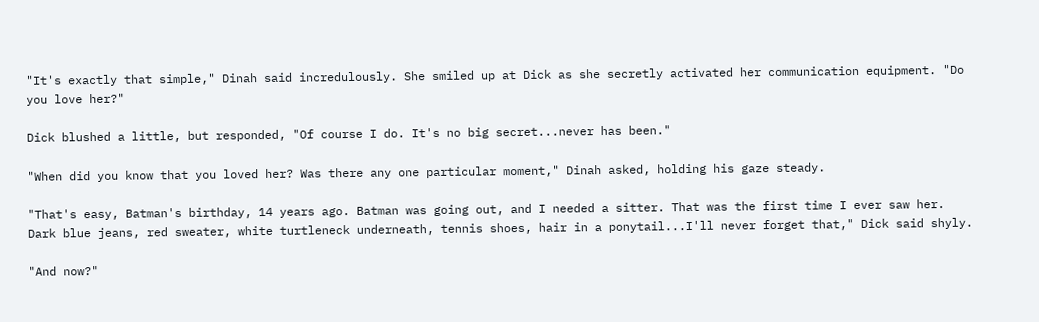"It's exactly that simple," Dinah said incredulously. She smiled up at Dick as she secretly activated her communication equipment. "Do you love her?"

Dick blushed a little, but responded, "Of course I do. It's no big secret...never has been."

"When did you know that you loved her? Was there any one particular moment," Dinah asked, holding his gaze steady.

"That's easy, Batman's birthday, 14 years ago. Batman was going out, and I needed a sitter. That was the first time I ever saw her. Dark blue jeans, red sweater, white turtleneck underneath, tennis shoes, hair in a ponytail...I'll never forget that," Dick said shyly.

"And now?"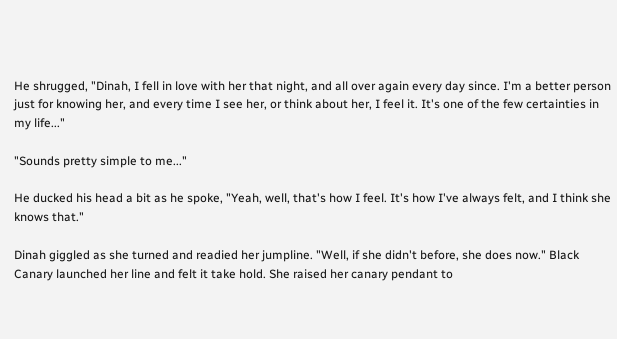He shrugged, "Dinah, I fell in love with her that night, and all over again every day since. I'm a better person just for knowing her, and every time I see her, or think about her, I feel it. It's one of the few certainties in my life..."

"Sounds pretty simple to me..."

He ducked his head a bit as he spoke, "Yeah, well, that's how I feel. It's how I've always felt, and I think she knows that."

Dinah giggled as she turned and readied her jumpline. "Well, if she didn't before, she does now." Black Canary launched her line and felt it take hold. She raised her canary pendant to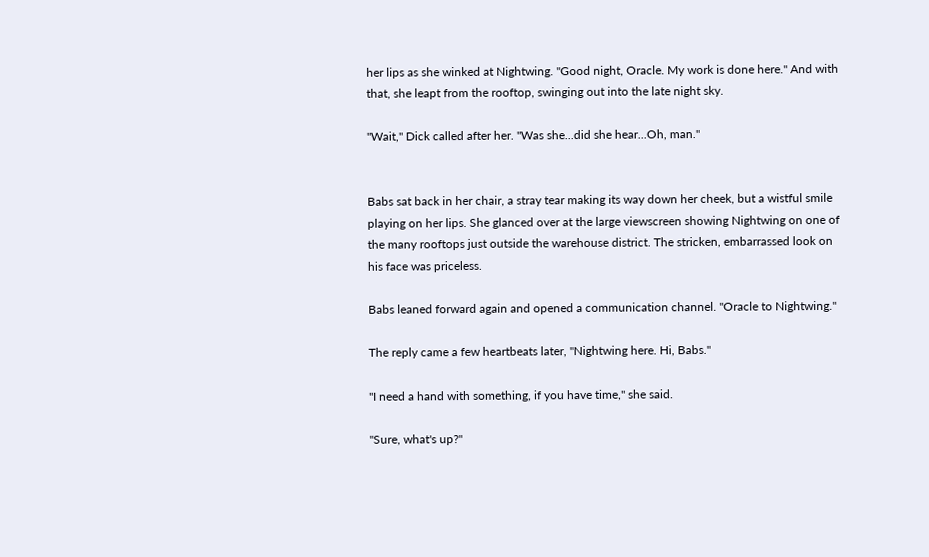her lips as she winked at Nightwing. "Good night, Oracle. My work is done here." And with that, she leapt from the rooftop, swinging out into the late night sky.

"Wait," Dick called after her. "Was she...did she hear...Oh, man."


Babs sat back in her chair, a stray tear making its way down her cheek, but a wistful smile playing on her lips. She glanced over at the large viewscreen showing Nightwing on one of the many rooftops just outside the warehouse district. The stricken, embarrassed look on his face was priceless.

Babs leaned forward again and opened a communication channel. "Oracle to Nightwing."

The reply came a few heartbeats later, "Nightwing here. Hi, Babs."

"I need a hand with something, if you have time," she said.

"Sure, what's up?"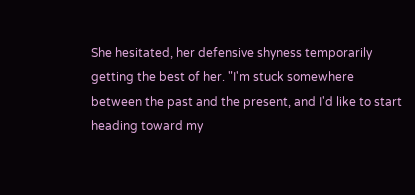She hesitated, her defensive shyness temporarily getting the best of her. "I'm stuck somewhere between the past and the present, and I'd like to start heading toward my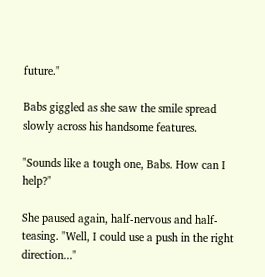future."

Babs giggled as she saw the smile spread slowly across his handsome features.

"Sounds like a tough one, Babs. How can I help?"

She paused again, half-nervous and half-teasing. "Well, I could use a push in the right direction..."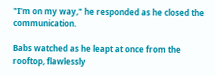"I'm on my way," he responded as he closed the communication.

Babs watched as he leapt at once from the rooftop, flawlessly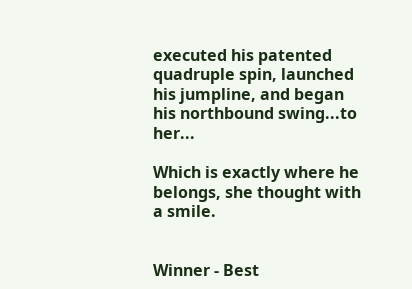executed his patented quadruple spin, launched his jumpline, and began his northbound swing...to her...

Which is exactly where he belongs, she thought with a smile.


Winner - Best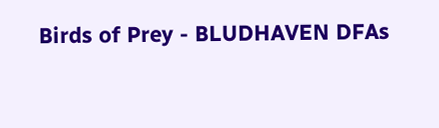Birds of Prey - BLUDHAVEN DFAs